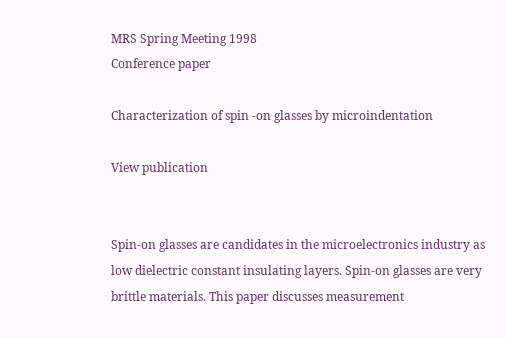MRS Spring Meeting 1998
Conference paper

Characterization of spin -on glasses by microindentation

View publication


Spin-on glasses are candidates in the microelectronics industry as low dielectric constant insulating layers. Spin-on glasses are very brittle materials. This paper discusses measurement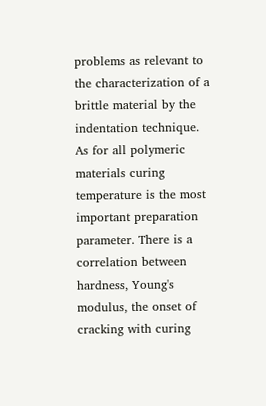problems as relevant to the characterization of a brittle material by the indentation technique. As for all polymeric materials curing temperature is the most important preparation parameter. There is a correlation between hardness, Young's modulus, the onset of cracking with curing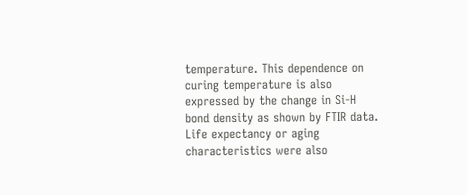temperature. This dependence on curing temperature is also expressed by the change in Si-H bond density as shown by FTIR data. Life expectancy or aging characteristics were also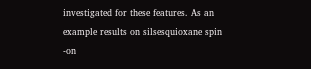investigated for these features. As an example results on silsesquioxane spin -on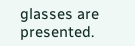glasses are presented.